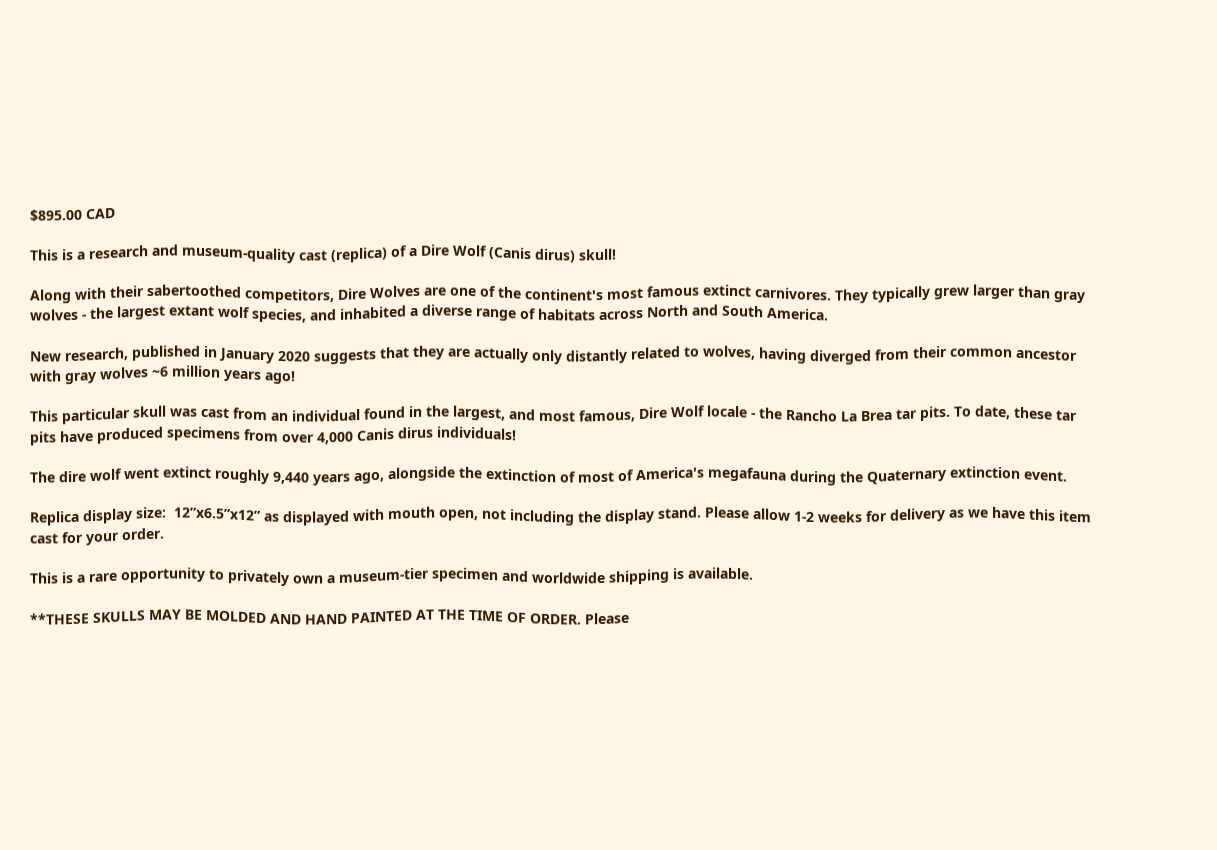$895.00 CAD

This is a research and museum-quality cast (replica) of a Dire Wolf (Canis dirus) skull!

Along with their sabertoothed competitors, Dire Wolves are one of the continent's most famous extinct carnivores. They typically grew larger than gray wolves - the largest extant wolf species, and inhabited a diverse range of habitats across North and South America.

New research, published in January 2020 suggests that they are actually only distantly related to wolves, having diverged from their common ancestor with gray wolves ~6 million years ago!

This particular skull was cast from an individual found in the largest, and most famous, Dire Wolf locale - the Rancho La Brea tar pits. To date, these tar pits have produced specimens from over 4,000 Canis dirus individuals!

The dire wolf went extinct roughly 9,440 years ago, alongside the extinction of most of America's megafauna during the Quaternary extinction event.

Replica display size:  12”x6.5”x12” as displayed with mouth open, not including the display stand. Please allow 1-2 weeks for delivery as we have this item cast for your order.

This is a rare opportunity to privately own a museum-tier specimen and worldwide shipping is available.

**THESE SKULLS MAY BE MOLDED AND HAND PAINTED AT THE TIME OF ORDER. Please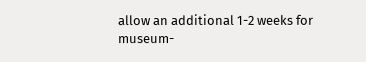allow an additional 1-2 weeks for museum-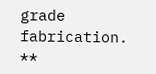grade fabrication. **